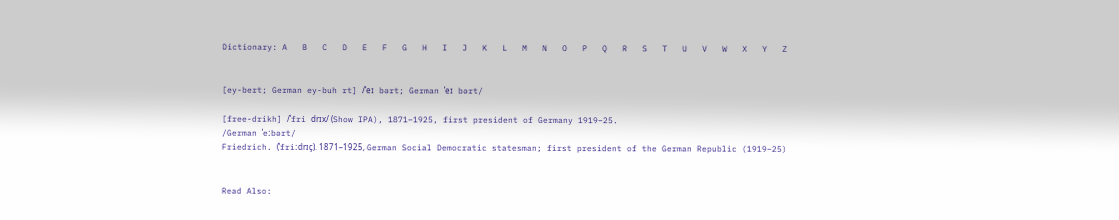Dictionary: A   B   C   D   E   F   G   H   I   J   K   L   M   N   O   P   Q   R   S   T   U   V   W   X   Y   Z


[ey-bert; German ey-buh rt] /ˈeɪ bərt; German ˈeɪ bərt/

[free-drikh] /ˈfri drɪx/ (Show IPA), 1871–1925, first president of Germany 1919–25.
/German ˈeːbərt/
Friedrich. (ˈfriːdrɪç). 1871–1925, German Social Democratic statesman; first president of the German Republic (1919–25)


Read Also: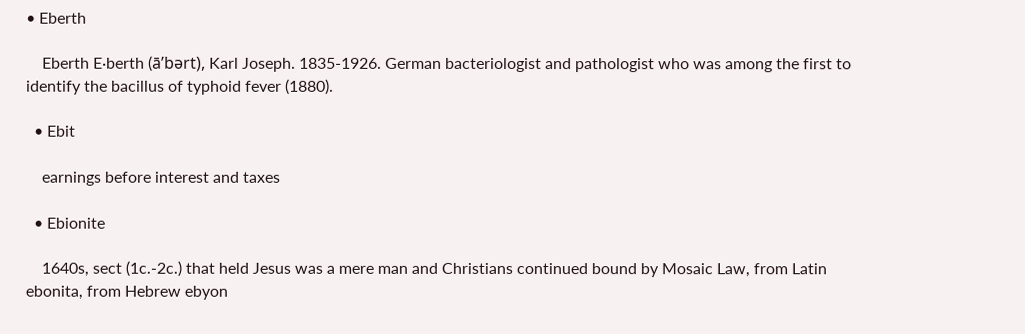• Eberth

    Eberth E·berth (ā’bərt), Karl Joseph. 1835-1926. German bacteriologist and pathologist who was among the first to identify the bacillus of typhoid fever (1880).

  • Ebit

    earnings before interest and taxes

  • Ebionite

    1640s, sect (1c.-2c.) that held Jesus was a mere man and Christians continued bound by Mosaic Law, from Latin ebonita, from Hebrew ebyon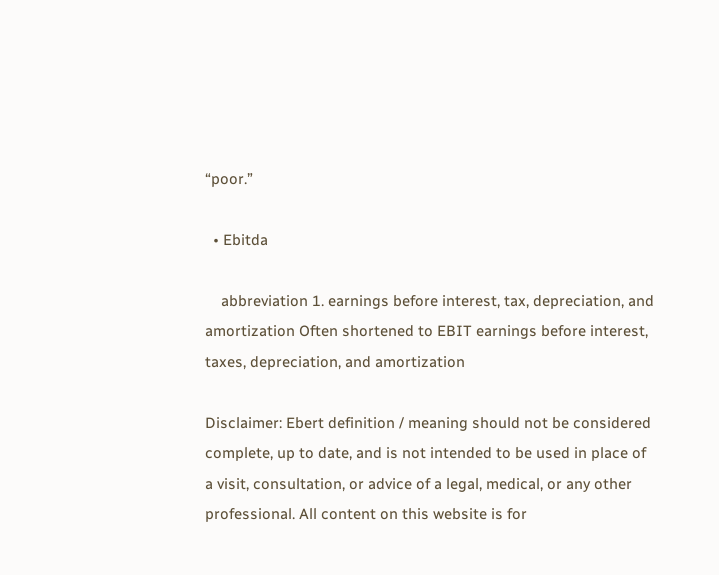“poor.”

  • Ebitda

    abbreviation 1. earnings before interest, tax, depreciation, and amortization Often shortened to EBIT earnings before interest, taxes, depreciation, and amortization

Disclaimer: Ebert definition / meaning should not be considered complete, up to date, and is not intended to be used in place of a visit, consultation, or advice of a legal, medical, or any other professional. All content on this website is for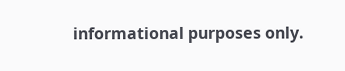informational purposes only.